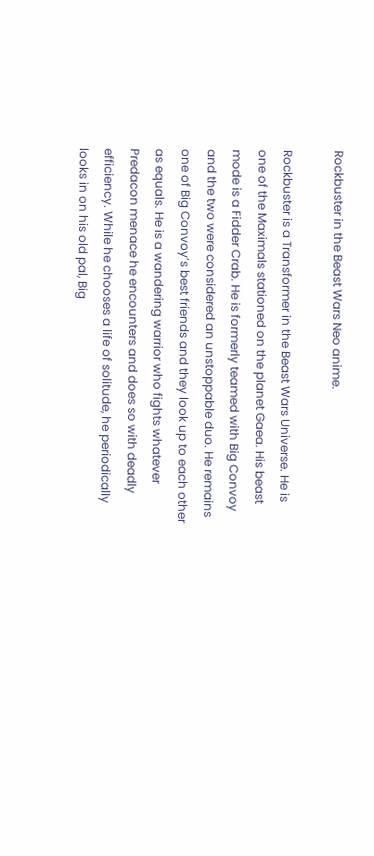Rockbuster in the Beast Wars Neo anime.

Rockbuster is a Transformer in the Beast Wars Universe. He is one of the Maximals stationed on the planet Gaea. His beast mode is a Fidder Crab. He is formerly teamed with Big Convoy and the two were considered an unstoppable duo. He remains one of Big Convoy’s best friends and they look up to each other as equals. He is a wandering warrior who fights whatever Predacon menace he encounters and does so with deadly efficiency. While he chooses a life of solitude, he periodically looks in on his old pal, Big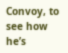Convoy, to see how he’s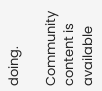doing.

Community content is available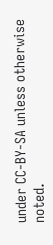under CC-BY-SA unless otherwise noted.